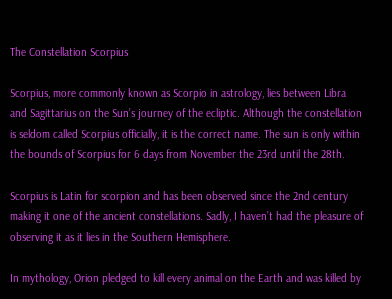The Constellation Scorpius

Scorpius, more commonly known as Scorpio in astrology, lies between Libra and Sagittarius on the Sun’s journey of the ecliptic. Although the constellation is seldom called Scorpius officially, it is the correct name. The sun is only within the bounds of Scorpius for 6 days from November the 23rd until the 28th.

Scorpius is Latin for scorpion and has been observed since the 2nd century making it one of the ancient constellations. Sadly, I haven’t had the pleasure of observing it as it lies in the Southern Hemisphere.

In mythology, Orion pledged to kill every animal on the Earth and was killed by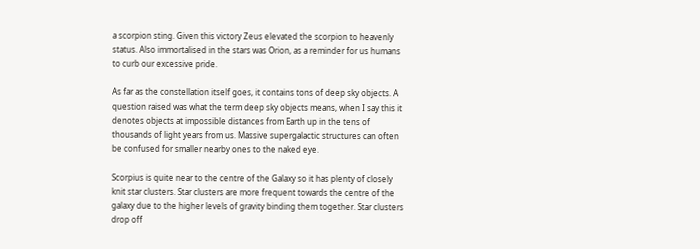a scorpion sting. Given this victory Zeus elevated the scorpion to heavenly status. Also immortalised in the stars was Orion, as a reminder for us humans to curb our excessive pride.

As far as the constellation itself goes, it contains tons of deep sky objects. A question raised was what the term deep sky objects means, when I say this it denotes objects at impossible distances from Earth up in the tens of thousands of light years from us. Massive supergalactic structures can often be confused for smaller nearby ones to the naked eye.

Scorpius is quite near to the centre of the Galaxy so it has plenty of closely knit star clusters. Star clusters are more frequent towards the centre of the galaxy due to the higher levels of gravity binding them together. Star clusters drop off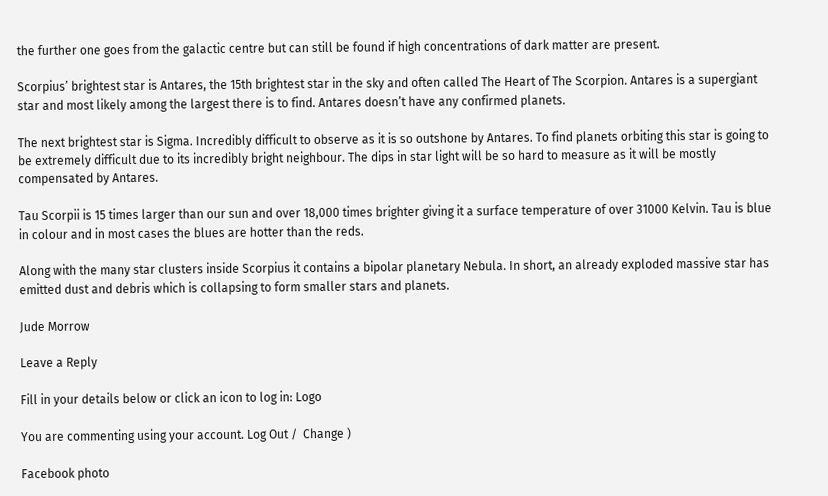the further one goes from the galactic centre but can still be found if high concentrations of dark matter are present.

Scorpius’ brightest star is Antares, the 15th brightest star in the sky and often called The Heart of The Scorpion. Antares is a supergiant star and most likely among the largest there is to find. Antares doesn’t have any confirmed planets.

The next brightest star is Sigma. Incredibly difficult to observe as it is so outshone by Antares. To find planets orbiting this star is going to be extremely difficult due to its incredibly bright neighbour. The dips in star light will be so hard to measure as it will be mostly compensated by Antares.

Tau Scorpii is 15 times larger than our sun and over 18,000 times brighter giving it a surface temperature of over 31000 Kelvin. Tau is blue in colour and in most cases the blues are hotter than the reds.

Along with the many star clusters inside Scorpius it contains a bipolar planetary Nebula. In short, an already exploded massive star has emitted dust and debris which is collapsing to form smaller stars and planets.

Jude Morrow

Leave a Reply

Fill in your details below or click an icon to log in: Logo

You are commenting using your account. Log Out /  Change )

Facebook photo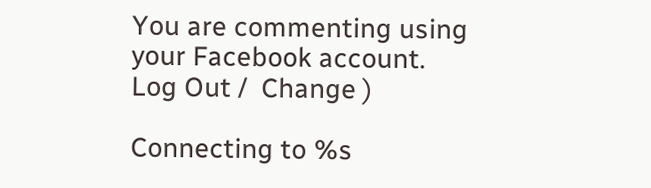You are commenting using your Facebook account. Log Out /  Change )

Connecting to %s